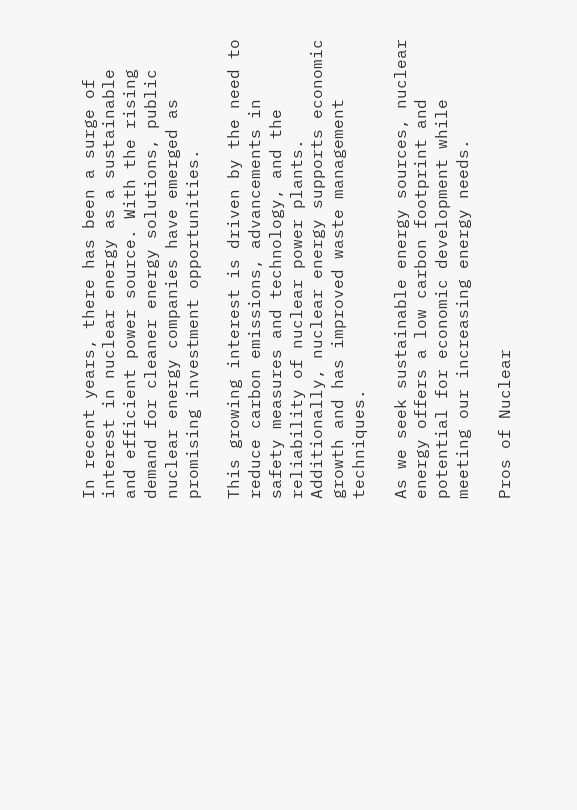In recent years, there has been a surge of interest in nuclear energy as a sustainable and efficient power source. With the rising demand for cleaner energy solutions, public nuclear energy companies have emerged as promising investment opportunities.

This growing interest is driven by the need to reduce carbon emissions, advancements in safety measures and technology, and the reliability of nuclear power plants. Additionally, nuclear energy supports economic growth and has improved waste management techniques.

As we seek sustainable energy sources, nuclear energy offers a low carbon footprint and potential for economic development while meeting our increasing energy needs.

Pros of Nuclear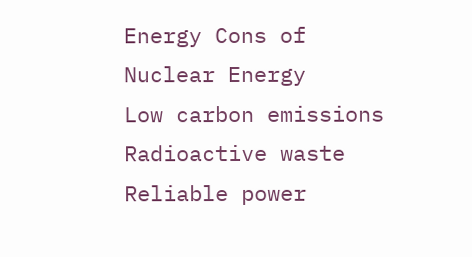Energy Cons of Nuclear Energy
Low carbon emissions Radioactive waste
Reliable power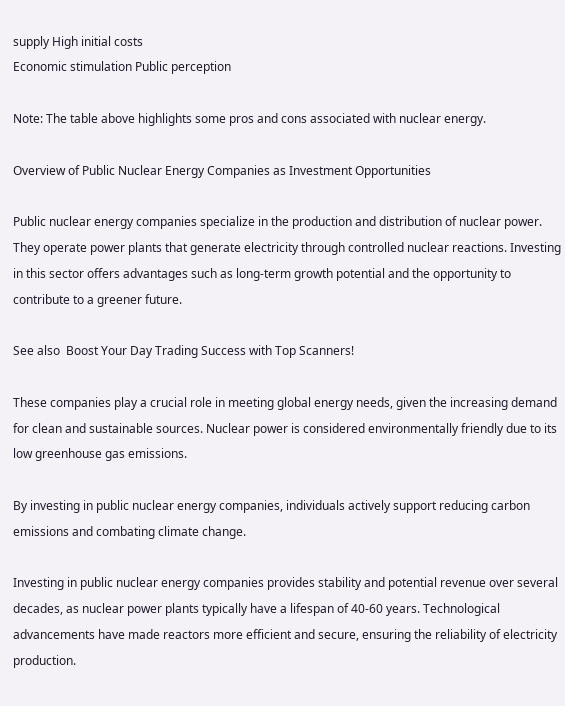supply High initial costs
Economic stimulation Public perception

Note: The table above highlights some pros and cons associated with nuclear energy.

Overview of Public Nuclear Energy Companies as Investment Opportunities

Public nuclear energy companies specialize in the production and distribution of nuclear power. They operate power plants that generate electricity through controlled nuclear reactions. Investing in this sector offers advantages such as long-term growth potential and the opportunity to contribute to a greener future.

See also  Boost Your Day Trading Success with Top Scanners!

These companies play a crucial role in meeting global energy needs, given the increasing demand for clean and sustainable sources. Nuclear power is considered environmentally friendly due to its low greenhouse gas emissions.

By investing in public nuclear energy companies, individuals actively support reducing carbon emissions and combating climate change.

Investing in public nuclear energy companies provides stability and potential revenue over several decades, as nuclear power plants typically have a lifespan of 40-60 years. Technological advancements have made reactors more efficient and secure, ensuring the reliability of electricity production.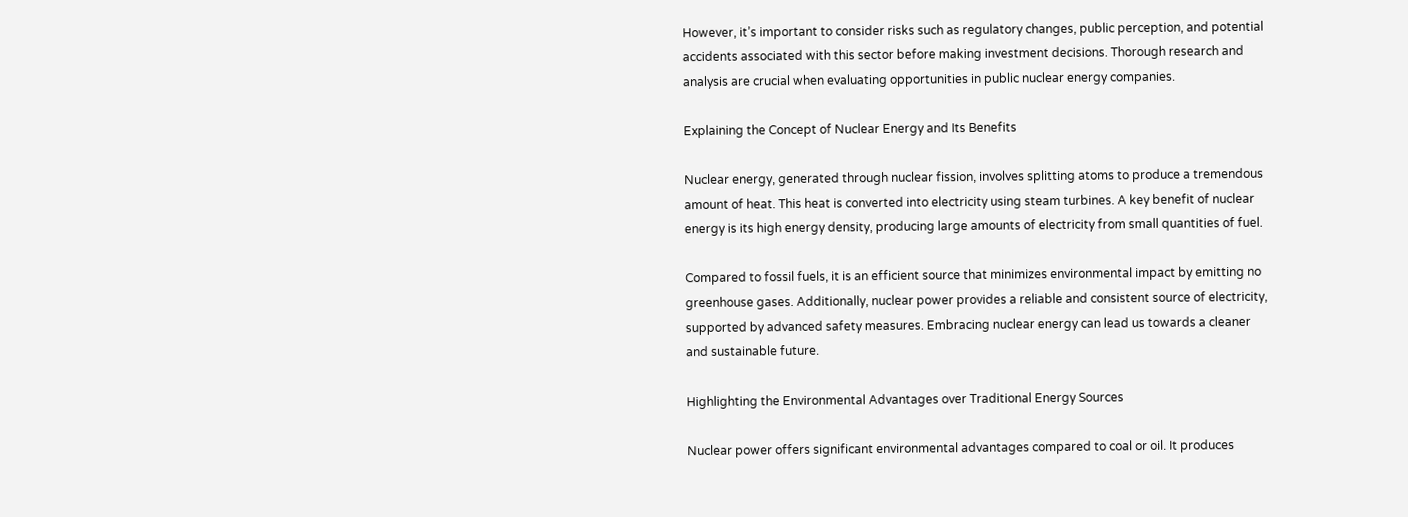However, it’s important to consider risks such as regulatory changes, public perception, and potential accidents associated with this sector before making investment decisions. Thorough research and analysis are crucial when evaluating opportunities in public nuclear energy companies.

Explaining the Concept of Nuclear Energy and Its Benefits

Nuclear energy, generated through nuclear fission, involves splitting atoms to produce a tremendous amount of heat. This heat is converted into electricity using steam turbines. A key benefit of nuclear energy is its high energy density, producing large amounts of electricity from small quantities of fuel.

Compared to fossil fuels, it is an efficient source that minimizes environmental impact by emitting no greenhouse gases. Additionally, nuclear power provides a reliable and consistent source of electricity, supported by advanced safety measures. Embracing nuclear energy can lead us towards a cleaner and sustainable future.

Highlighting the Environmental Advantages over Traditional Energy Sources

Nuclear power offers significant environmental advantages compared to coal or oil. It produces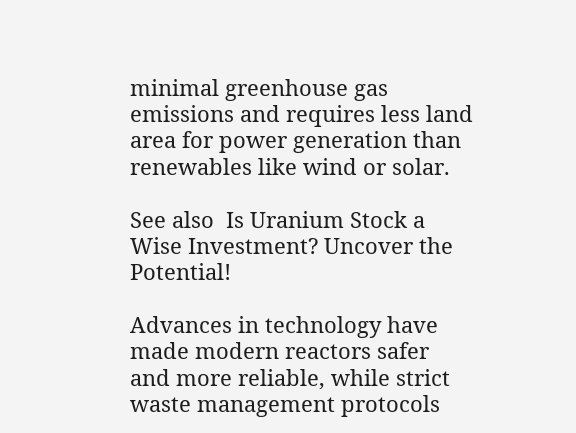minimal greenhouse gas emissions and requires less land area for power generation than renewables like wind or solar.

See also  Is Uranium Stock a Wise Investment? Uncover the Potential!

Advances in technology have made modern reactors safer and more reliable, while strict waste management protocols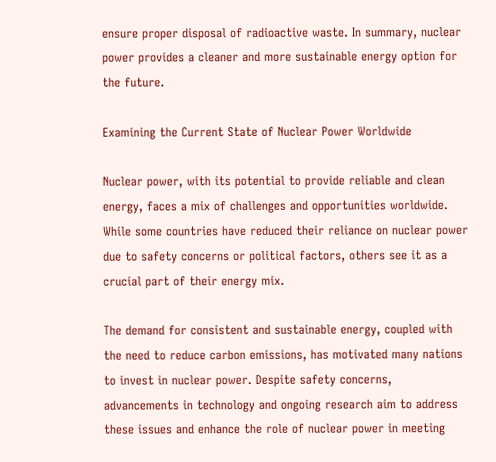ensure proper disposal of radioactive waste. In summary, nuclear power provides a cleaner and more sustainable energy option for the future.

Examining the Current State of Nuclear Power Worldwide

Nuclear power, with its potential to provide reliable and clean energy, faces a mix of challenges and opportunities worldwide. While some countries have reduced their reliance on nuclear power due to safety concerns or political factors, others see it as a crucial part of their energy mix.

The demand for consistent and sustainable energy, coupled with the need to reduce carbon emissions, has motivated many nations to invest in nuclear power. Despite safety concerns, advancements in technology and ongoing research aim to address these issues and enhance the role of nuclear power in meeting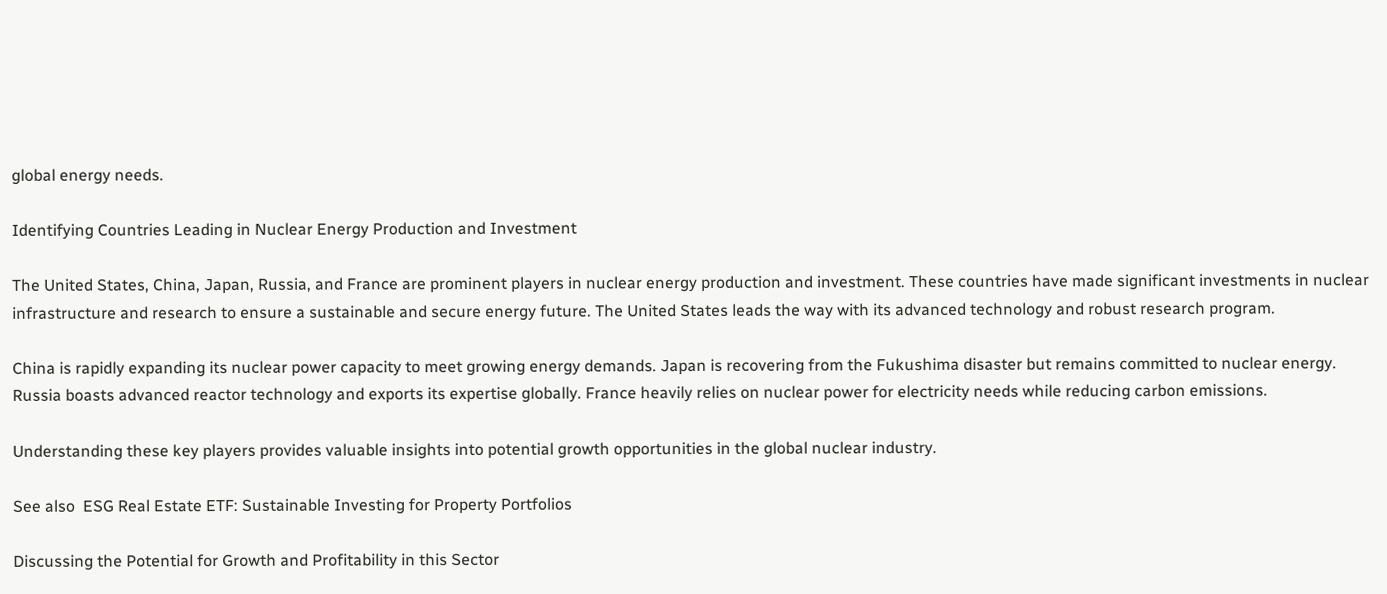global energy needs.

Identifying Countries Leading in Nuclear Energy Production and Investment

The United States, China, Japan, Russia, and France are prominent players in nuclear energy production and investment. These countries have made significant investments in nuclear infrastructure and research to ensure a sustainable and secure energy future. The United States leads the way with its advanced technology and robust research program.

China is rapidly expanding its nuclear power capacity to meet growing energy demands. Japan is recovering from the Fukushima disaster but remains committed to nuclear energy. Russia boasts advanced reactor technology and exports its expertise globally. France heavily relies on nuclear power for electricity needs while reducing carbon emissions.

Understanding these key players provides valuable insights into potential growth opportunities in the global nuclear industry.

See also  ESG Real Estate ETF: Sustainable Investing for Property Portfolios

Discussing the Potential for Growth and Profitability in this Sector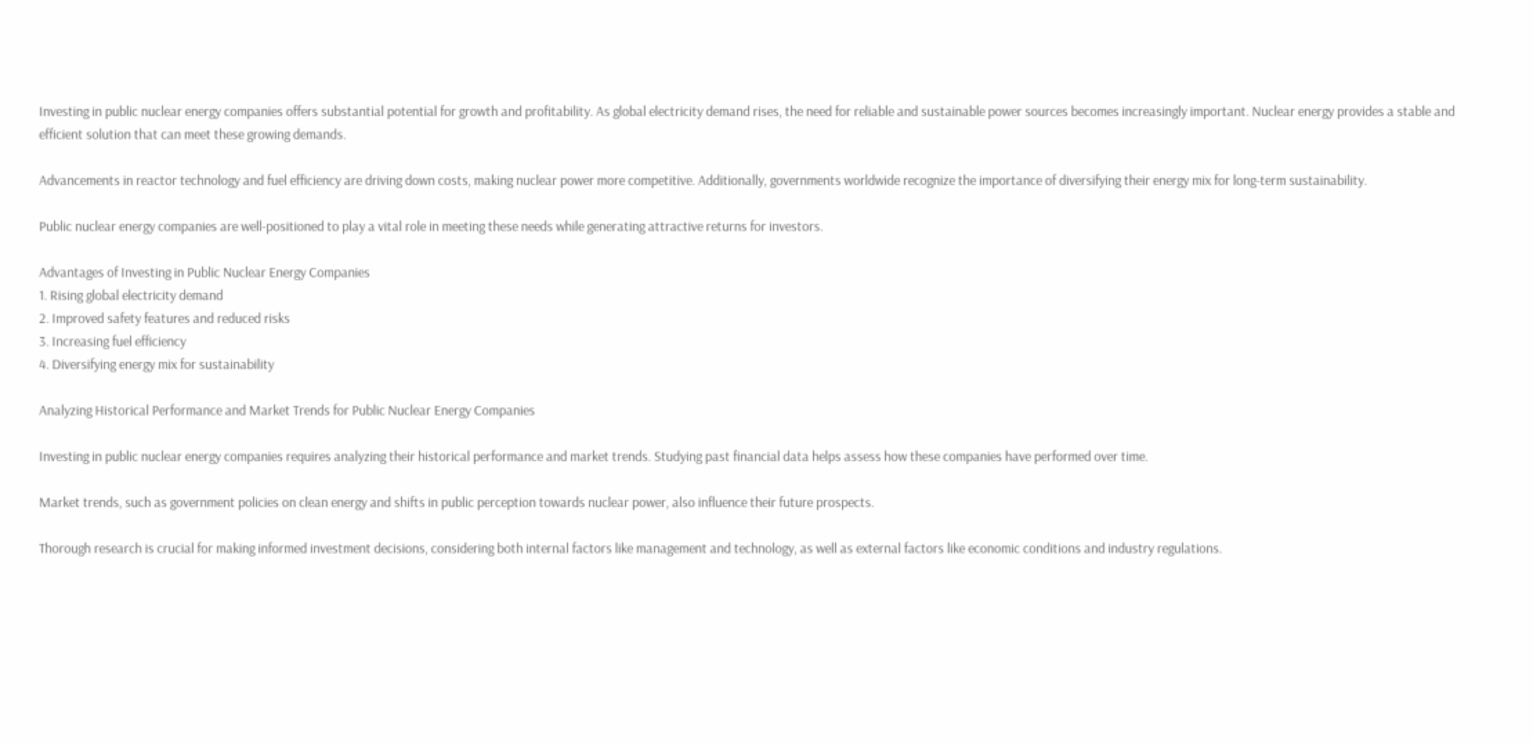Investing in public nuclear energy companies offers substantial potential for growth and profitability. As global electricity demand rises, the need for reliable and sustainable power sources becomes increasingly important. Nuclear energy provides a stable and efficient solution that can meet these growing demands.

Advancements in reactor technology and fuel efficiency are driving down costs, making nuclear power more competitive. Additionally, governments worldwide recognize the importance of diversifying their energy mix for long-term sustainability.

Public nuclear energy companies are well-positioned to play a vital role in meeting these needs while generating attractive returns for investors.

Advantages of Investing in Public Nuclear Energy Companies
1. Rising global electricity demand
2. Improved safety features and reduced risks
3. Increasing fuel efficiency
4. Diversifying energy mix for sustainability

Analyzing Historical Performance and Market Trends for Public Nuclear Energy Companies

Investing in public nuclear energy companies requires analyzing their historical performance and market trends. Studying past financial data helps assess how these companies have performed over time.

Market trends, such as government policies on clean energy and shifts in public perception towards nuclear power, also influence their future prospects.

Thorough research is crucial for making informed investment decisions, considering both internal factors like management and technology, as well as external factors like economic conditions and industry regulations.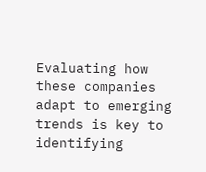Evaluating how these companies adapt to emerging trends is key to identifying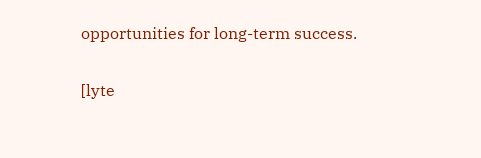opportunities for long-term success.

[lyte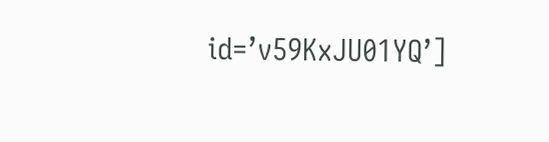id=’v59KxJU01YQ’]